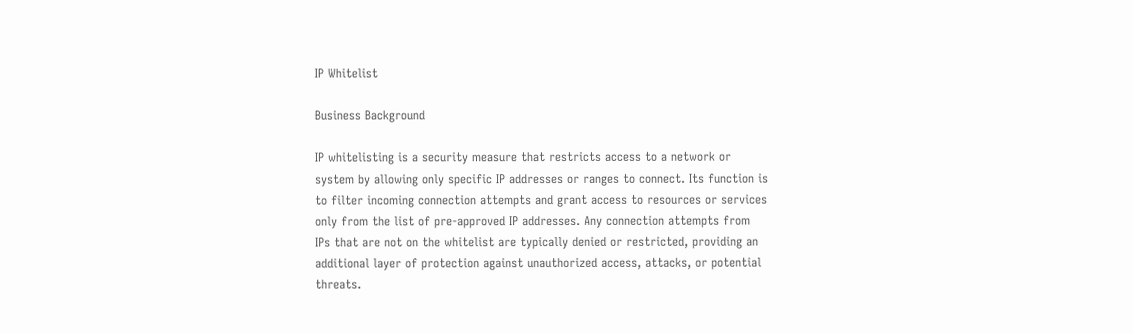IP Whitelist

Business Background

IP whitelisting is a security measure that restricts access to a network or system by allowing only specific IP addresses or ranges to connect. Its function is to filter incoming connection attempts and grant access to resources or services only from the list of pre-approved IP addresses. Any connection attempts from IPs that are not on the whitelist are typically denied or restricted, providing an additional layer of protection against unauthorized access, attacks, or potential threats.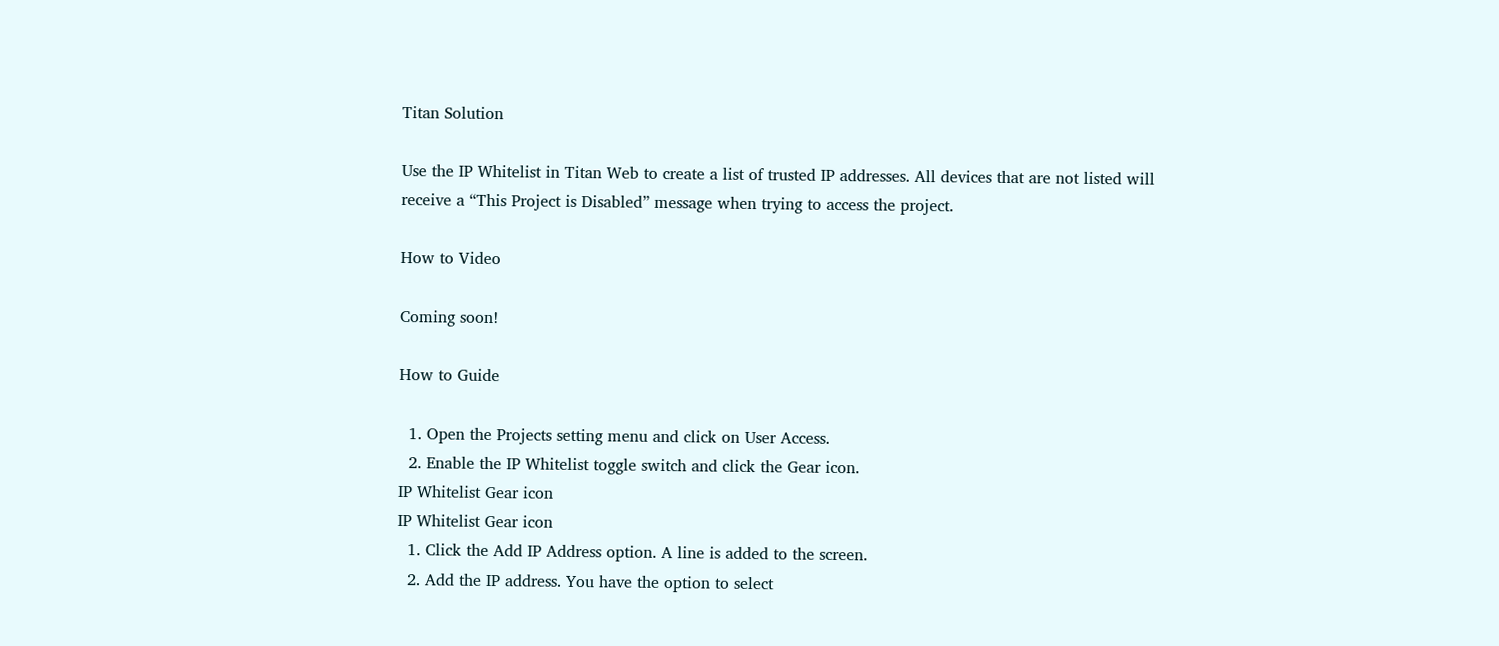Titan Solution

Use the IP Whitelist in Titan Web to create a list of trusted IP addresses. All devices that are not listed will receive a “This Project is Disabled” message when trying to access the project.

How to Video

Coming soon!

How to Guide

  1. Open the Projects setting menu and click on User Access.
  2. Enable the IP Whitelist toggle switch and click the Gear icon.
IP Whitelist Gear icon
IP Whitelist Gear icon
  1. Click the Add IP Address option. A line is added to the screen.
  2. Add the IP address. You have the option to select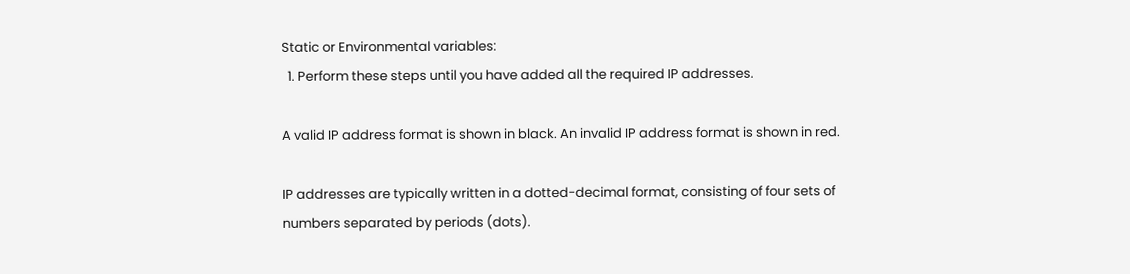Static or Environmental variables:
  1. Perform these steps until you have added all the required IP addresses.

A valid IP address format is shown in black. An invalid IP address format is shown in red.

IP addresses are typically written in a dotted-decimal format, consisting of four sets of numbers separated by periods (dots).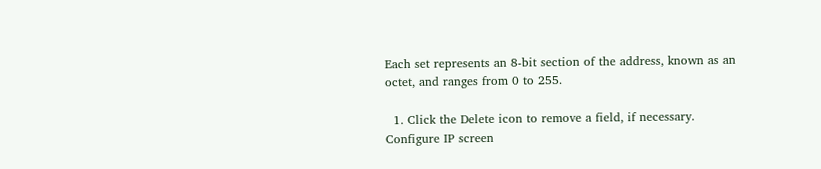Each set represents an 8-bit section of the address, known as an octet, and ranges from 0 to 255.

  1. Click the Delete icon to remove a field, if necessary.
Configure IP screen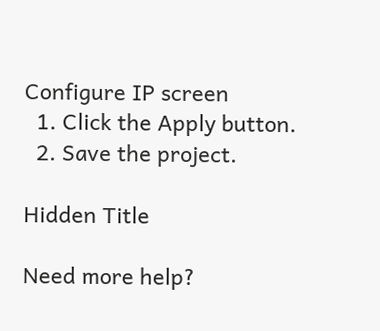Configure IP screen
  1. Click the Apply button.
  2. Save the project.

Hidden Title

Need more help?